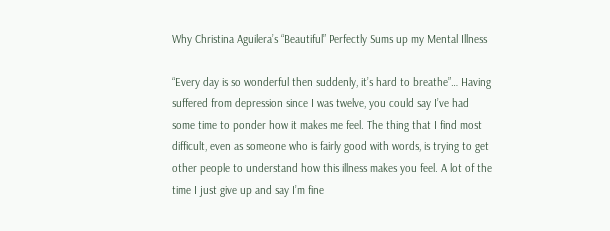Why Christina Aguilera’s “Beautiful” Perfectly Sums up my Mental Illness

“Every day is so wonderful then suddenly, it’s hard to breathe”… Having suffered from depression since I was twelve, you could say I’ve had some time to ponder how it makes me feel. The thing that I find most difficult, even as someone who is fairly good with words, is trying to get other people to understand how this illness makes you feel. A lot of the time I just give up and say I’m fine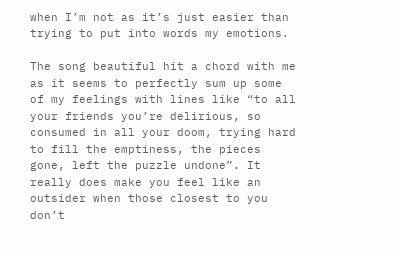when I’m not as it’s just easier than trying to put into words my emotions.

The song beautiful hit a chord with me as it seems to perfectly sum up some of my feelings with lines like “to all your friends you’re delirious, so consumed in all your doom, trying hard to fill the emptiness, the pieces gone, left the puzzle undone”. It really does make you feel like an outsider when those closest to you don’t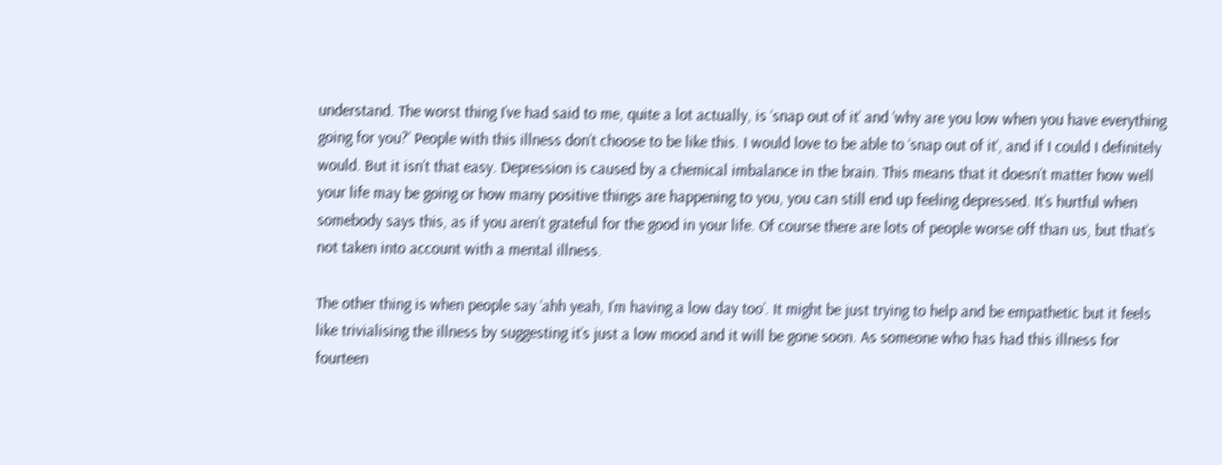understand. The worst thing I’ve had said to me, quite a lot actually, is ‘snap out of it’ and ‘why are you low when you have everything going for you?’ People with this illness don’t choose to be like this. I would love to be able to ‘snap out of it’, and if I could I definitely would. But it isn’t that easy. Depression is caused by a chemical imbalance in the brain. This means that it doesn’t matter how well your life may be going or how many positive things are happening to you, you can still end up feeling depressed. It’s hurtful when somebody says this, as if you aren’t grateful for the good in your life. Of course there are lots of people worse off than us, but that’s not taken into account with a mental illness.

The other thing is when people say ‘ahh yeah, I’m having a low day too’. It might be just trying to help and be empathetic but it feels like trivialising the illness by suggesting it’s just a low mood and it will be gone soon. As someone who has had this illness for fourteen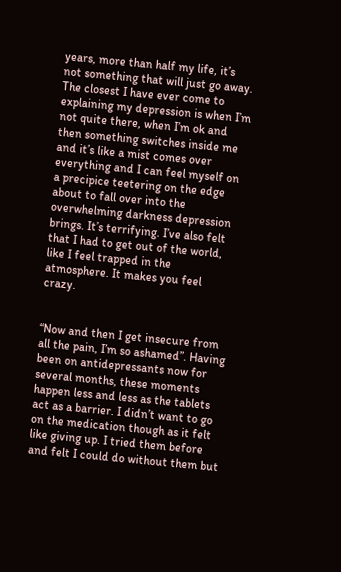years, more than half my life, it’s not something that will just go away.
The closest I have ever come to explaining my depression is when I’m not quite there, when I’m ok and then something switches inside me and it’s like a mist comes over everything and I can feel myself on a precipice teetering on the edge about to fall over into the overwhelming darkness depression brings. It’s terrifying. I’ve also felt that I had to get out of the world, like I feel trapped in the atmosphere. It makes you feel crazy.


“Now and then I get insecure from all the pain, I’m so ashamed”. Having been on antidepressants now for several months, these moments happen less and less as the tablets act as a barrier. I didn’t want to go on the medication though as it felt like giving up. I tried them before and felt I could do without them but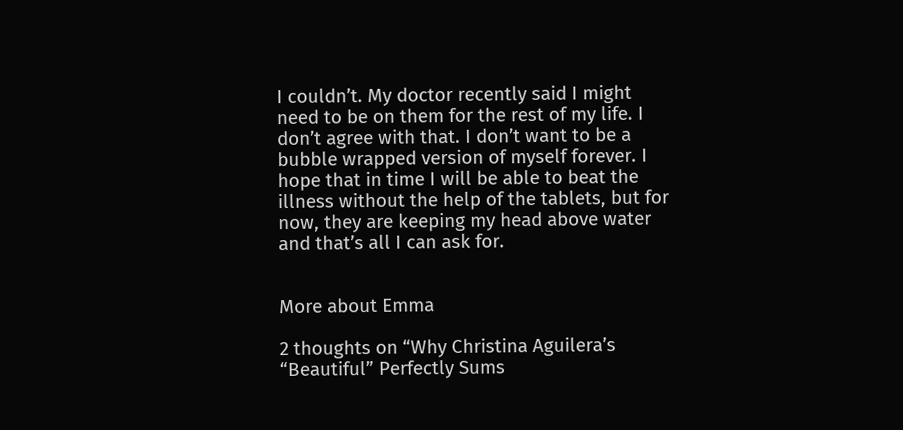I couldn’t. My doctor recently said I might need to be on them for the rest of my life. I don’t agree with that. I don’t want to be a bubble wrapped version of myself forever. I hope that in time I will be able to beat the illness without the help of the tablets, but for now, they are keeping my head above water and that’s all I can ask for.


More about Emma

2 thoughts on “Why Christina Aguilera’s “Beautiful” Perfectly Sums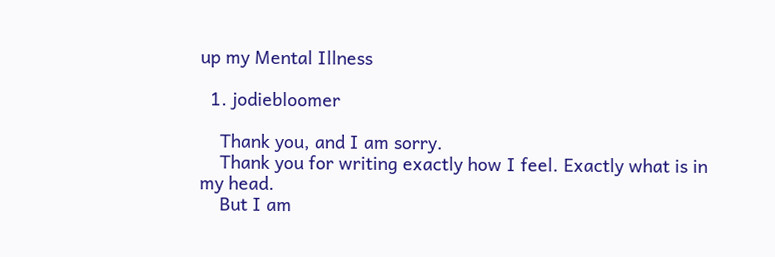up my Mental Illness

  1. jodiebloomer

    Thank you, and I am sorry.
    Thank you for writing exactly how I feel. Exactly what is in my head.
    But I am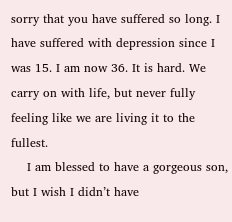sorry that you have suffered so long. I have suffered with depression since I was 15. I am now 36. It is hard. We carry on with life, but never fully feeling like we are living it to the fullest.
    I am blessed to have a gorgeous son, but I wish I didn’t have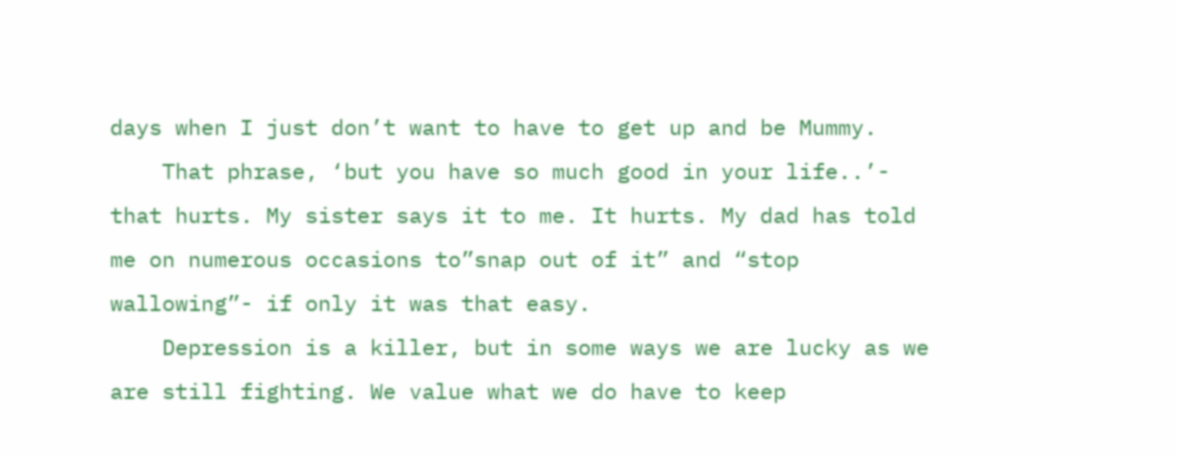days when I just don’t want to have to get up and be Mummy.
    That phrase, ‘but you have so much good in your life..’- that hurts. My sister says it to me. It hurts. My dad has told me on numerous occasions to”snap out of it” and “stop wallowing”- if only it was that easy.
    Depression is a killer, but in some ways we are lucky as we are still fighting. We value what we do have to keep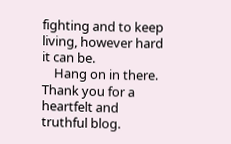fighting and to keep living, however hard it can be.
    Hang on in there. Thank you for a heartfelt and truthful blog.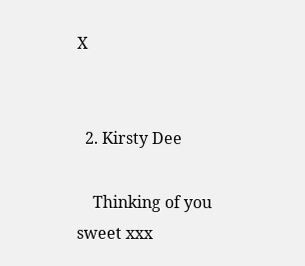X


  2. Kirsty Dee

    Thinking of you sweet xxx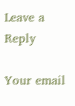Leave a Reply

Your email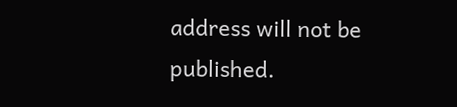address will not be published.